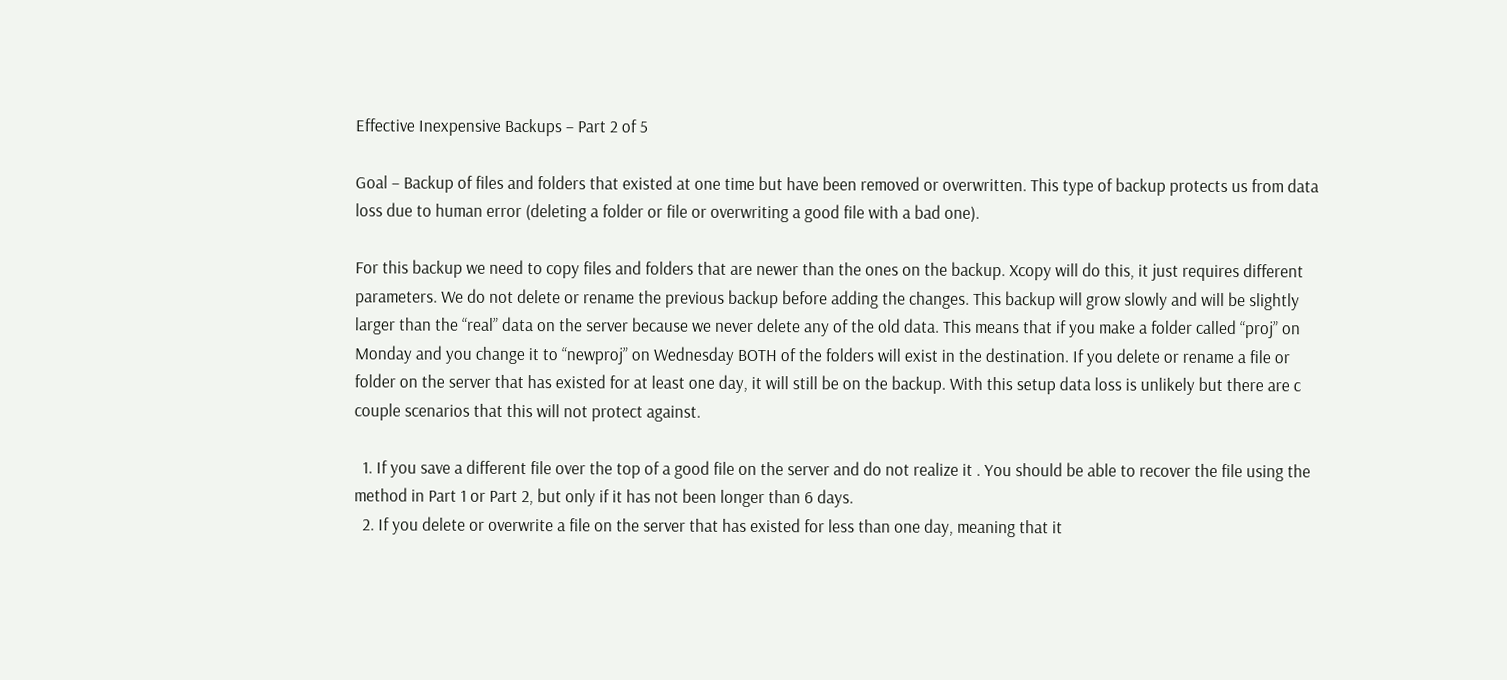Effective Inexpensive Backups – Part 2 of 5

Goal – Backup of files and folders that existed at one time but have been removed or overwritten. This type of backup protects us from data loss due to human error (deleting a folder or file or overwriting a good file with a bad one).

For this backup we need to copy files and folders that are newer than the ones on the backup. Xcopy will do this, it just requires different parameters. We do not delete or rename the previous backup before adding the changes. This backup will grow slowly and will be slightly larger than the “real” data on the server because we never delete any of the old data. This means that if you make a folder called “proj” on Monday and you change it to “newproj” on Wednesday BOTH of the folders will exist in the destination. If you delete or rename a file or folder on the server that has existed for at least one day, it will still be on the backup. With this setup data loss is unlikely but there are c couple scenarios that this will not protect against.

  1. If you save a different file over the top of a good file on the server and do not realize it . You should be able to recover the file using the method in Part 1 or Part 2, but only if it has not been longer than 6 days.
  2. If you delete or overwrite a file on the server that has existed for less than one day, meaning that it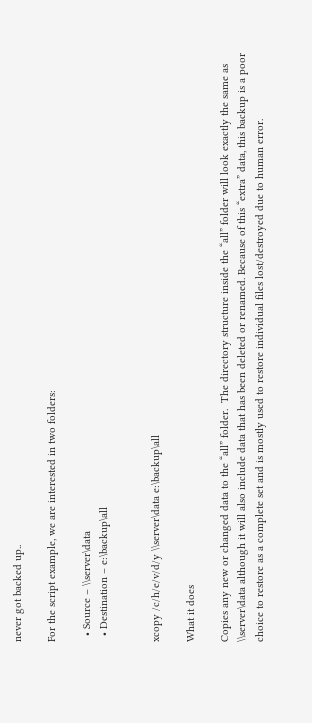never got backed up..

For the script example, we are interested in two folders:

  • Source – \\server\data
  • Destination – e:\backup\all


xcopy /c/h/e/v/d/y \\server\data e:\backup\all

What it does

Copies any new or changed data to the “all” folder.  The directory structure inside the “all” folder will look exactly the same as \\server\data although it will also include data that has been deleted or renamed. Because of this “extra” data, this backup is a poor choice to restore as a complete set and is mostly used to restore individual files lost/destroyed due to human error.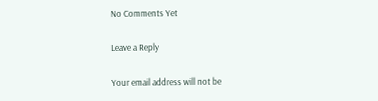No Comments Yet

Leave a Reply

Your email address will not be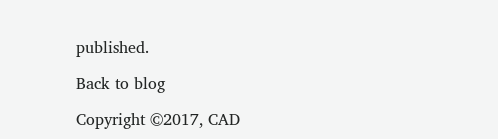published.

Back to blog

Copyright ©2017, CAD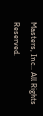Masters, Inc.. All Rights Reserved.